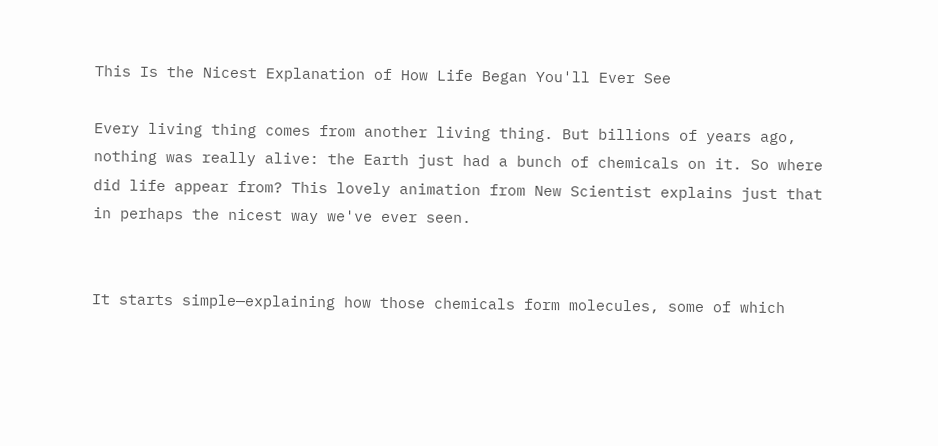This Is the Nicest Explanation of How Life Began You'll Ever See

Every living thing comes from another living thing. But billions of years ago, nothing was really alive: the Earth just had a bunch of chemicals on it. So where did life appear from? This lovely animation from New Scientist explains just that in perhaps the nicest way we've ever seen.


It starts simple—explaining how those chemicals form molecules, some of which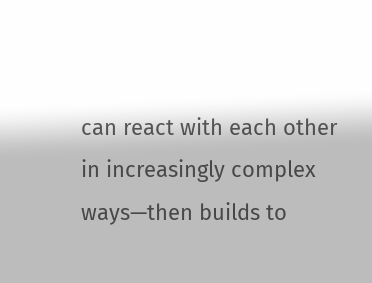can react with each other in increasingly complex ways—then builds to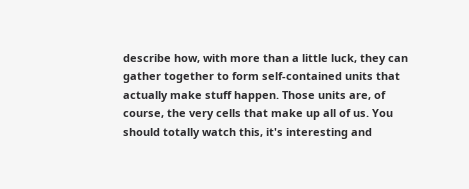describe how, with more than a little luck, they can gather together to form self-contained units that actually make stuff happen. Those units are, of course, the very cells that make up all of us. You should totally watch this, it's interesting and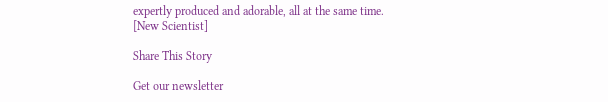expertly produced and adorable, all at the same time. [New Scientist]

Share This Story

Get our newsletter